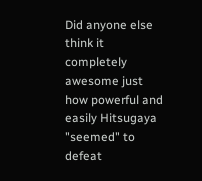Did anyone else think it completely awesome just how powerful and easily Hitsugaya "seemed" to defeat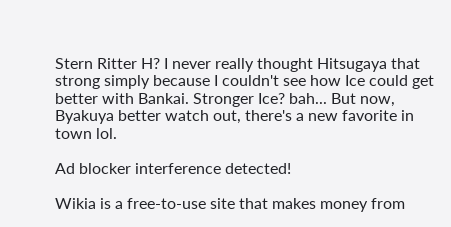Stern Ritter H? I never really thought Hitsugaya that strong simply because I couldn't see how Ice could get better with Bankai. Stronger Ice? bah... But now, Byakuya better watch out, there's a new favorite in town lol.

Ad blocker interference detected!

Wikia is a free-to-use site that makes money from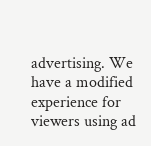advertising. We have a modified experience for viewers using ad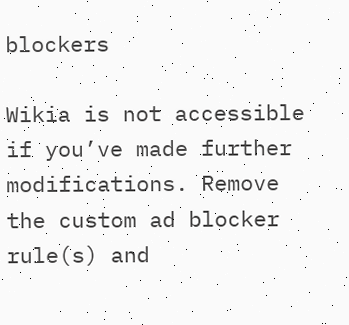blockers

Wikia is not accessible if you’ve made further modifications. Remove the custom ad blocker rule(s) and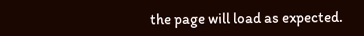the page will load as expected.